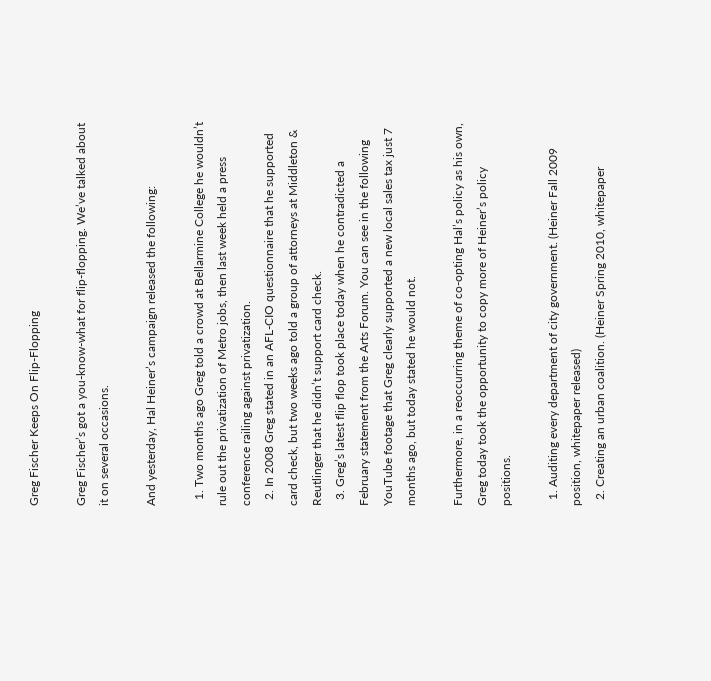Greg Fischer Keeps On Flip-Flopping

Greg Fischer’s got a you-know-what for flip-flopping. We’ve talked about it on several occasions.

And yesterday, Hal Heiner’s campaign released the following:

  1. Two months ago Greg told a crowd at Bellarmine College he wouldn’t rule out the privatization of Metro jobs, then last week held a press conference railing against privatization.
  2. In 2008 Greg stated in an AFL-CIO questionnaire that he supported card check, but two weeks ago told a group of attorneys at Middleton & Reutlinger that he didn’t support card check.
  3. Greg’s latest flip flop took place today when he contradicted a February statement from the Arts Forum. You can see in the following YouTube footage that Greg clearly supported a new local sales tax just 7 months ago, but today stated he would not.

Furthermore, in a reoccurring theme of co-opting Hal’s policy as his own, Greg today took the opportunity to copy more of Heiner’s policy positions.

  1. Auditing every department of city government. (Heiner Fall 2009 position, whitepaper released)
  2. Creating an urban coalition. (Heiner Spring 2010, whitepaper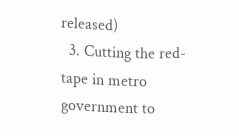released)
  3. Cutting the red-tape in metro government to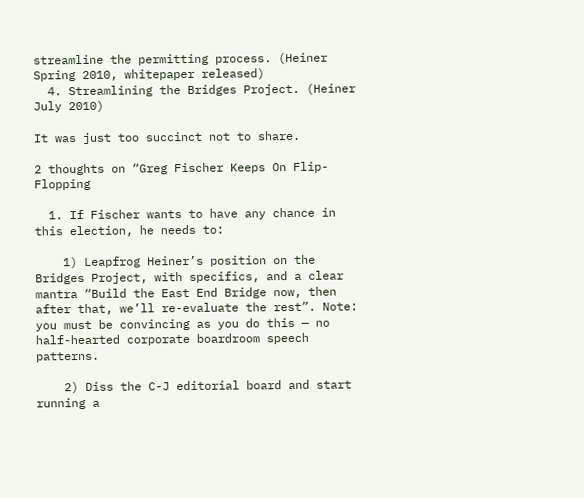streamline the permitting process. (Heiner Spring 2010, whitepaper released)
  4. Streamlining the Bridges Project. (Heiner July 2010)

It was just too succinct not to share.

2 thoughts on “Greg Fischer Keeps On Flip-Flopping

  1. If Fischer wants to have any chance in this election, he needs to:

    1) Leapfrog Heiner’s position on the Bridges Project, with specifics, and a clear mantra “Build the East End Bridge now, then after that, we’ll re-evaluate the rest”. Note: you must be convincing as you do this — no half-hearted corporate boardroom speech patterns.

    2) Diss the C-J editorial board and start running a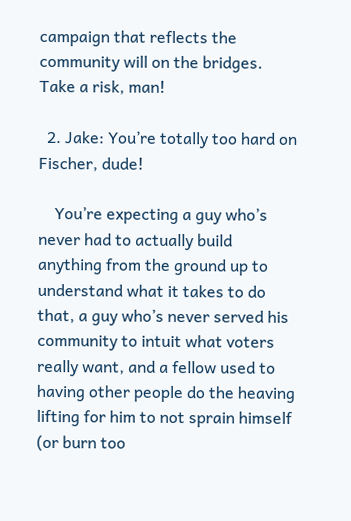campaign that reflects the community will on the bridges. Take a risk, man!

  2. Jake: You’re totally too hard on Fischer, dude!

    You’re expecting a guy who’s never had to actually build anything from the ground up to understand what it takes to do that, a guy who’s never served his community to intuit what voters really want, and a fellow used to having other people do the heaving lifting for him to not sprain himself (or burn too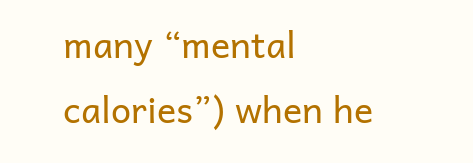many “mental calories”) when he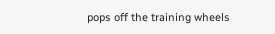pops off the training wheels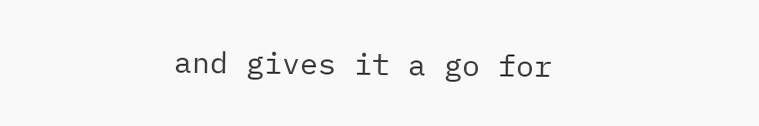and gives it a go for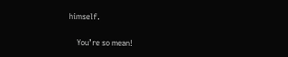himself.

    You’re so mean!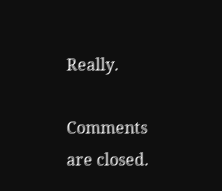Really.

Comments are closed.